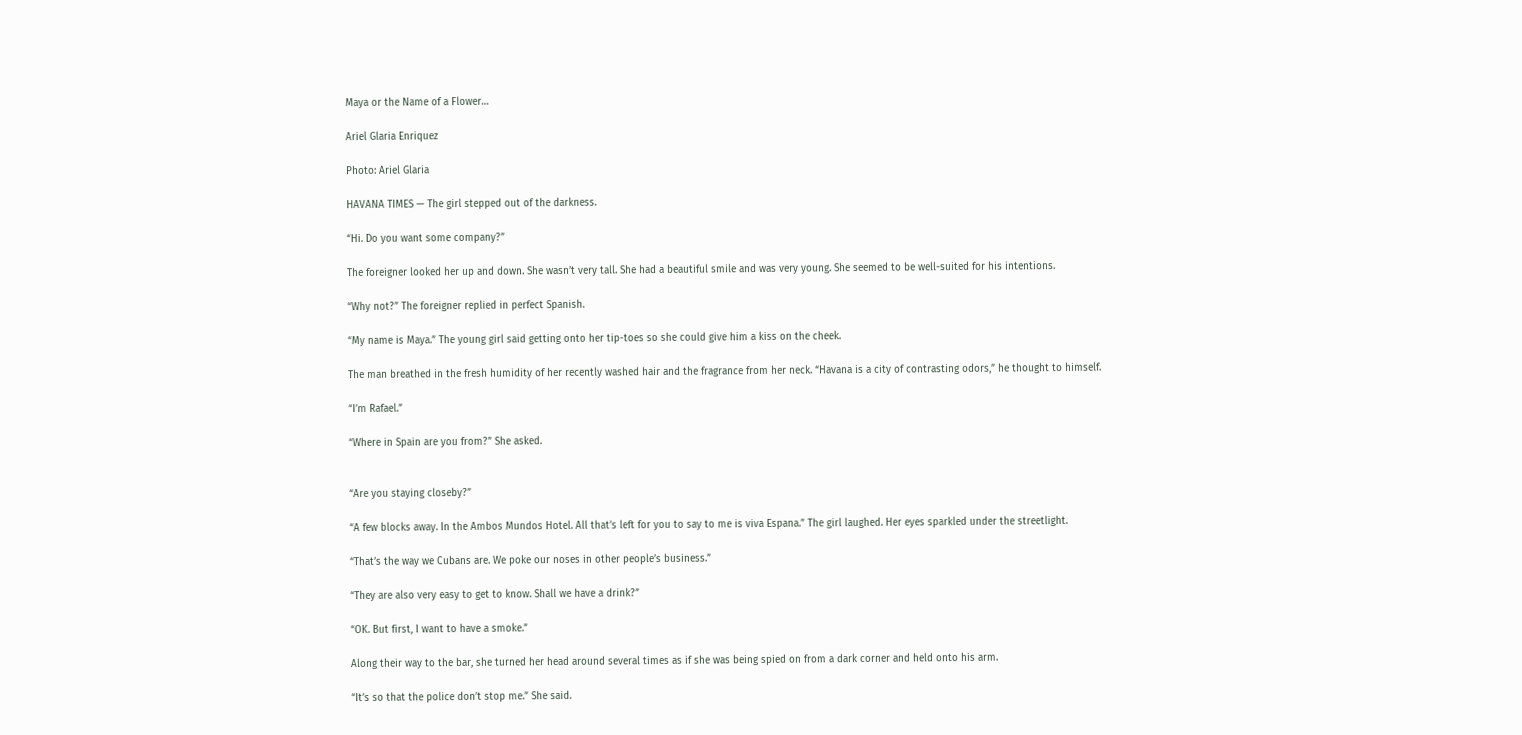Maya or the Name of a Flower…

Ariel Glaria Enriquez

Photo: Ariel Glaria

HAVANA TIMES — The girl stepped out of the darkness.

“Hi. Do you want some company?”

The foreigner looked her up and down. She wasn’t very tall. She had a beautiful smile and was very young. She seemed to be well-suited for his intentions.

“Why not?” The foreigner replied in perfect Spanish.

“My name is Maya.” The young girl said getting onto her tip-toes so she could give him a kiss on the cheek.

The man breathed in the fresh humidity of her recently washed hair and the fragrance from her neck. “Havana is a city of contrasting odors,” he thought to himself.

“I’m Rafael.”

“Where in Spain are you from?” She asked.


“Are you staying closeby?”

“A few blocks away. In the Ambos Mundos Hotel. All that’s left for you to say to me is viva Espana.” The girl laughed. Her eyes sparkled under the streetlight.

“That’s the way we Cubans are. We poke our noses in other people’s business.”

“They are also very easy to get to know. Shall we have a drink?”

“OK. But first, I want to have a smoke.”

Along their way to the bar, she turned her head around several times as if she was being spied on from a dark corner and held onto his arm.

“It’s so that the police don’t stop me.” She said.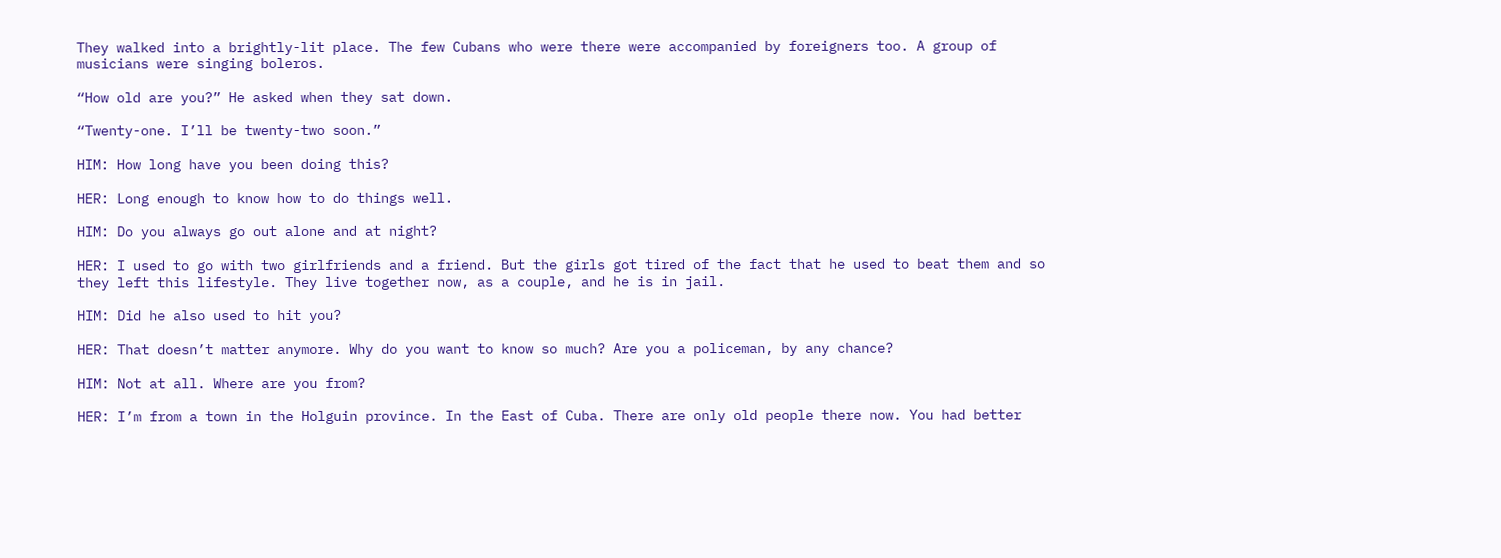They walked into a brightly-lit place. The few Cubans who were there were accompanied by foreigners too. A group of musicians were singing boleros.

“How old are you?” He asked when they sat down.

“Twenty-one. I’ll be twenty-two soon.”

HIM: How long have you been doing this?

HER: Long enough to know how to do things well.

HIM: Do you always go out alone and at night?

HER: I used to go with two girlfriends and a friend. But the girls got tired of the fact that he used to beat them and so they left this lifestyle. They live together now, as a couple, and he is in jail.

HIM: Did he also used to hit you?

HER: That doesn’t matter anymore. Why do you want to know so much? Are you a policeman, by any chance?

HIM: Not at all. Where are you from?

HER: I’m from a town in the Holguin province. In the East of Cuba. There are only old people there now. You had better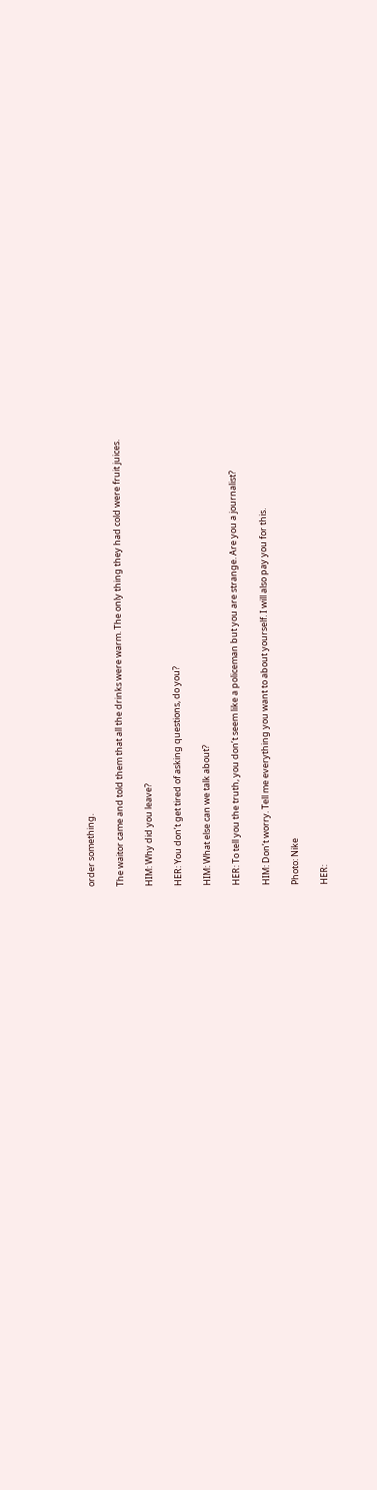order something.

The waitor came and told them that all the drinks were warm. The only thing they had cold were fruit juices.

HIM: Why did you leave?

HER: You don’t get tired of asking questions, do you?

HIM: What else can we talk about?

HER: To tell you the truth, you don’t seem like a policeman but you are strange. Are you a journalist?

HIM: Don’t worry. Tell me everything you want to about yourself. I will also pay you for this.

Photo: Nike

HER: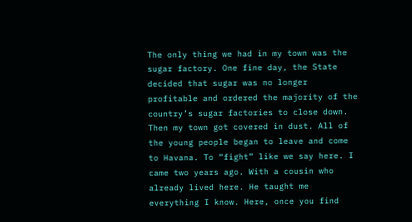The only thing we had in my town was the sugar factory. One fine day, the State decided that sugar was no longer profitable and ordered the majority of the country’s sugar factories to close down.  Then my town got covered in dust. All of the young people began to leave and come to Havana. To “fight” like we say here. I came two years ago. With a cousin who already lived here. He taught me everything I know. Here, once you find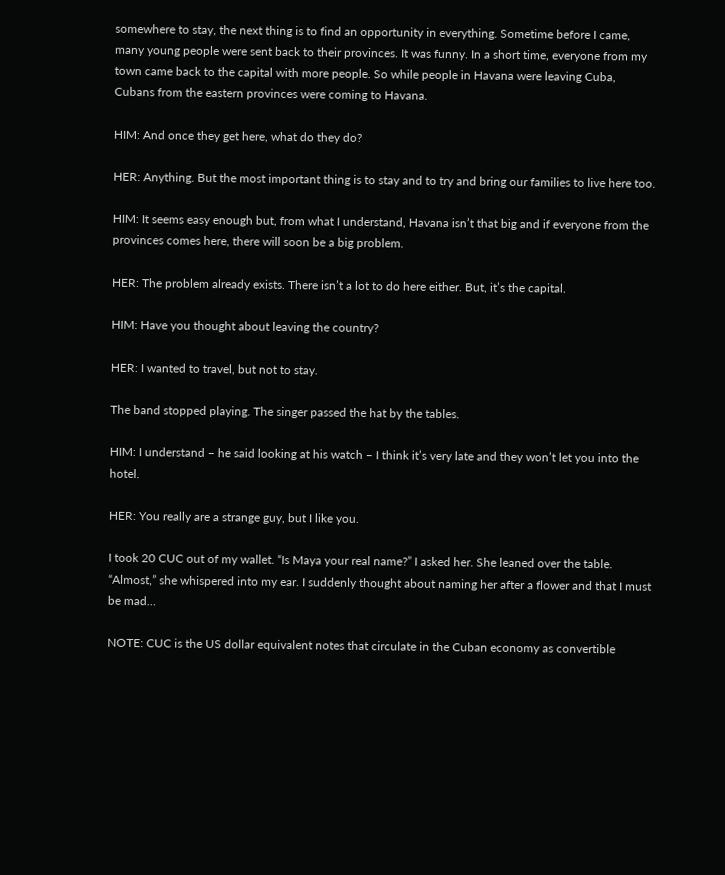somewhere to stay, the next thing is to find an opportunity in everything. Sometime before I came, many young people were sent back to their provinces. It was funny. In a short time, everyone from my town came back to the capital with more people. So while people in Havana were leaving Cuba, Cubans from the eastern provinces were coming to Havana.

HIM: And once they get here, what do they do?

HER: Anything. But the most important thing is to stay and to try and bring our families to live here too.

HIM: It seems easy enough but, from what I understand, Havana isn’t that big and if everyone from the provinces comes here, there will soon be a big problem.

HER: The problem already exists. There isn’t a lot to do here either. But, it’s the capital.

HIM: Have you thought about leaving the country?

HER: I wanted to travel, but not to stay.

The band stopped playing. The singer passed the hat by the tables.

HIM: I understand – he said looking at his watch – I think it’s very late and they won’t let you into the hotel.

HER: You really are a strange guy, but I like you.

I took 20 CUC out of my wallet. “Is Maya your real name?” I asked her. She leaned over the table. “Almost,” she whispered into my ear. I suddenly thought about naming her after a flower and that I must be mad…

NOTE: CUC is the US dollar equivalent notes that circulate in the Cuban economy as convertible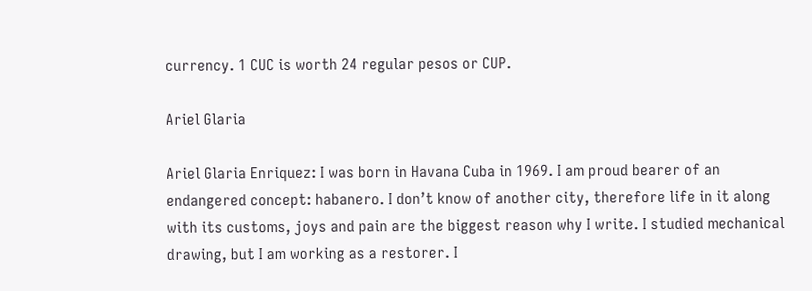currency. 1 CUC is worth 24 regular pesos or CUP.

Ariel Glaria

Ariel Glaria Enriquez: I was born in Havana Cuba in 1969. I am proud bearer of an endangered concept: habanero. I don’t know of another city, therefore life in it along with its customs, joys and pain are the biggest reason why I write. I studied mechanical drawing, but I am working as a restorer. I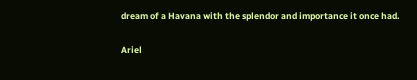dream of a Havana with the splendor and importance it once had.

Ariel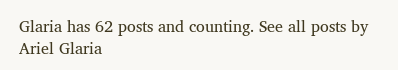Glaria has 62 posts and counting. See all posts by Ariel Glaria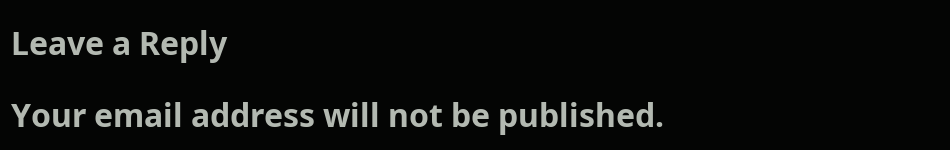Leave a Reply

Your email address will not be published.